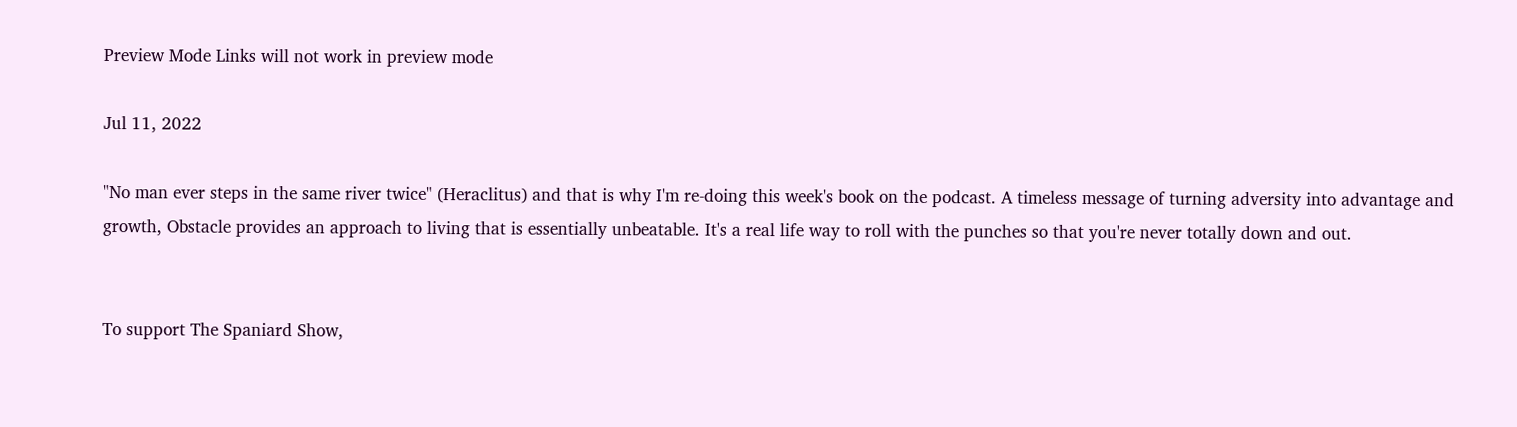Preview Mode Links will not work in preview mode

Jul 11, 2022

"No man ever steps in the same river twice" (Heraclitus) and that is why I'm re-doing this week's book on the podcast. A timeless message of turning adversity into advantage and growth, Obstacle provides an approach to living that is essentially unbeatable. It's a real life way to roll with the punches so that you're never totally down and out.


To support The Spaniard Show,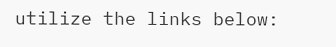utilize the links below: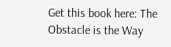Get this book here: The Obstacle is the Way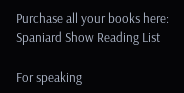Purchase all your books here: Spaniard Show Reading List

For speaking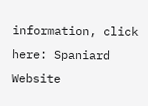information, click here: Spaniard Website